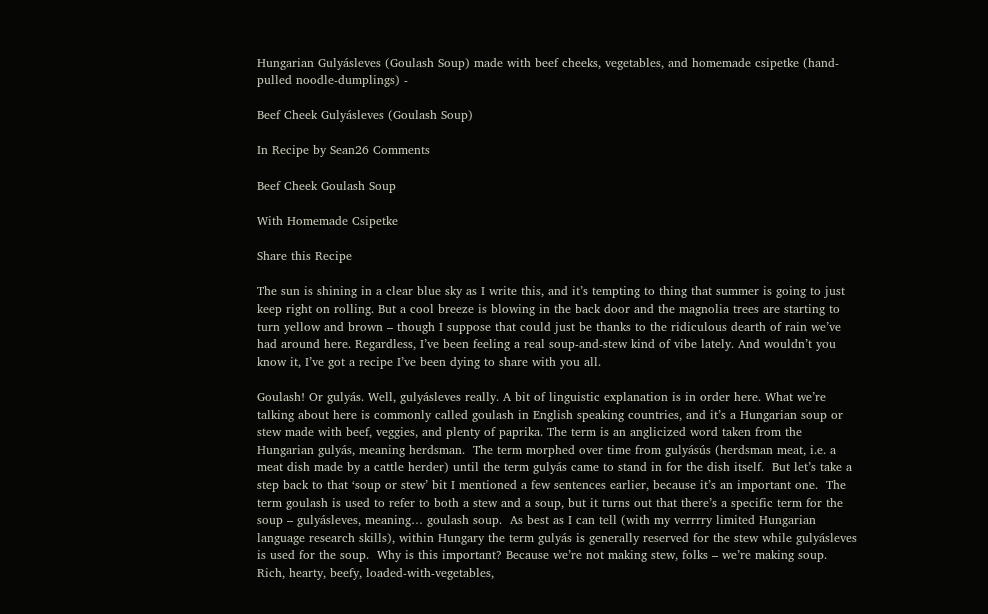Hungarian Gulyásleves (Goulash Soup) made with beef cheeks, vegetables, and homemade csipetke (hand-pulled noodle-dumplings) -

Beef Cheek Gulyásleves (Goulash Soup)

In Recipe by Sean26 Comments

Beef Cheek Goulash Soup

With Homemade Csipetke

Share this Recipe

The sun is shining in a clear blue sky as I write this, and it’s tempting to thing that summer is going to just keep right on rolling. But a cool breeze is blowing in the back door and the magnolia trees are starting to turn yellow and brown – though I suppose that could just be thanks to the ridiculous dearth of rain we’ve had around here. Regardless, I’ve been feeling a real soup-and-stew kind of vibe lately. And wouldn’t you know it, I’ve got a recipe I’ve been dying to share with you all.

Goulash! Or gulyás. Well, gulyásleves really. A bit of linguistic explanation is in order here. What we’re talking about here is commonly called goulash in English speaking countries, and it’s a Hungarian soup or stew made with beef, veggies, and plenty of paprika. The term is an anglicized word taken from the Hungarian gulyás, meaning herdsman.  The term morphed over time from gulyásús (herdsman meat, i.e. a meat dish made by a cattle herder) until the term gulyás came to stand in for the dish itself.  But let’s take a step back to that ‘soup or stew’ bit I mentioned a few sentences earlier, because it’s an important one.  The term goulash is used to refer to both a stew and a soup, but it turns out that there’s a specific term for the soup – gulyásleves, meaning… goulash soup.  As best as I can tell (with my verrrry limited Hungarian language research skills), within Hungary the term gulyás is generally reserved for the stew while gulyásleves is used for the soup.  Why is this important? Because we’re not making stew, folks – we’re making soup.  Rich, hearty, beefy, loaded-with-vegetables,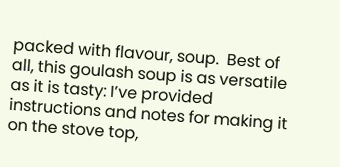packed with flavour, soup.  Best of all, this goulash soup is as versatile as it is tasty: I’ve provided instructions and notes for making it on the stove top,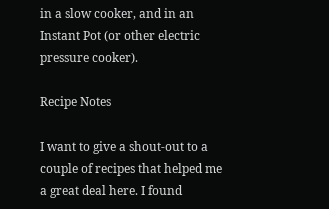in a slow cooker, and in an Instant Pot (or other electric pressure cooker).

Recipe Notes

I want to give a shout-out to a couple of recipes that helped me a great deal here. I found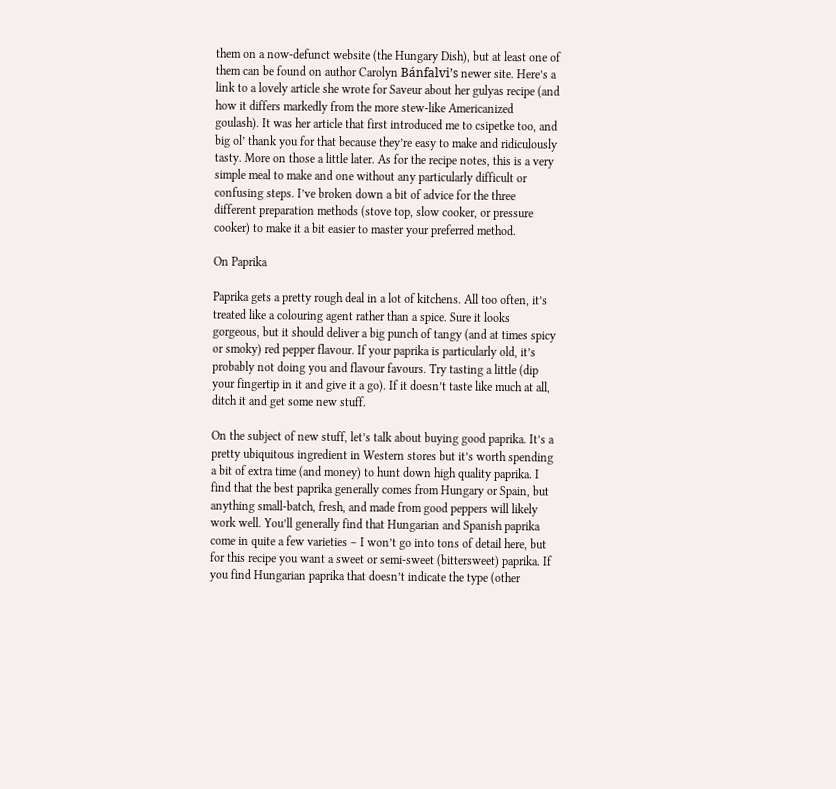them on a now-defunct website (the Hungary Dish), but at least one of them can be found on author Carolyn Bánfalvi’s newer site. Here’s a link to a lovely article she wrote for Saveur about her gulyas recipe (and how it differs markedly from the more stew-like Americanized goulash). It was her article that first introduced me to csipetke too, and big ol’ thank you for that because they’re easy to make and ridiculously tasty. More on those a little later. As for the recipe notes, this is a very simple meal to make and one without any particularly difficult or confusing steps. I’ve broken down a bit of advice for the three different preparation methods (stove top, slow cooker, or pressure cooker) to make it a bit easier to master your preferred method.

On Paprika

Paprika gets a pretty rough deal in a lot of kitchens. All too often, it’s treated like a colouring agent rather than a spice. Sure it looks gorgeous, but it should deliver a big punch of tangy (and at times spicy or smoky) red pepper flavour. If your paprika is particularly old, it’s probably not doing you and flavour favours. Try tasting a little (dip your fingertip in it and give it a go). If it doesn’t taste like much at all, ditch it and get some new stuff.

On the subject of new stuff, let’s talk about buying good paprika. It’s a pretty ubiquitous ingredient in Western stores but it’s worth spending a bit of extra time (and money) to hunt down high quality paprika. I find that the best paprika generally comes from Hungary or Spain, but anything small-batch, fresh, and made from good peppers will likely work well. You’ll generally find that Hungarian and Spanish paprika come in quite a few varieties – I won’t go into tons of detail here, but for this recipe you want a sweet or semi-sweet (bittersweet) paprika. If you find Hungarian paprika that doesn’t indicate the type (other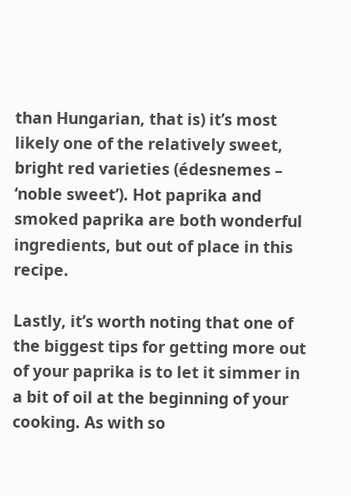than Hungarian, that is) it’s most likely one of the relatively sweet, bright red varieties (édesnemes – ‘noble sweet’). Hot paprika and smoked paprika are both wonderful ingredients, but out of place in this recipe.

Lastly, it’s worth noting that one of the biggest tips for getting more out of your paprika is to let it simmer in a bit of oil at the beginning of your cooking. As with so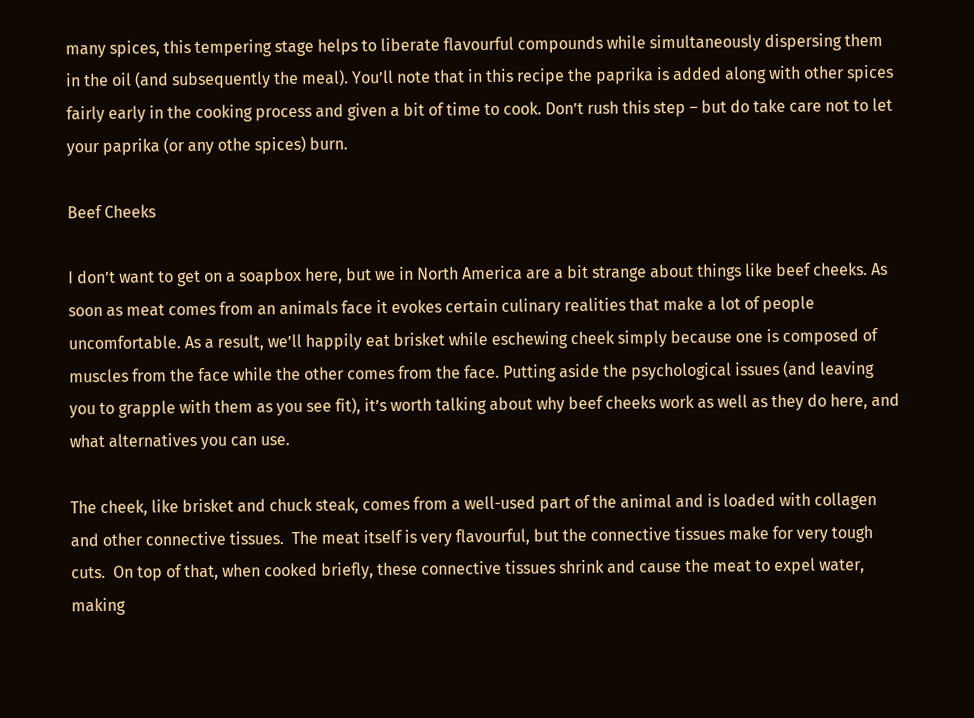many spices, this tempering stage helps to liberate flavourful compounds while simultaneously dispersing them in the oil (and subsequently the meal). You’ll note that in this recipe the paprika is added along with other spices fairly early in the cooking process and given a bit of time to cook. Don’t rush this step – but do take care not to let your paprika (or any othe spices) burn.

Beef Cheeks

I don’t want to get on a soapbox here, but we in North America are a bit strange about things like beef cheeks. As soon as meat comes from an animals face it evokes certain culinary realities that make a lot of people uncomfortable. As a result, we’ll happily eat brisket while eschewing cheek simply because one is composed of muscles from the face while the other comes from the face. Putting aside the psychological issues (and leaving you to grapple with them as you see fit), it’s worth talking about why beef cheeks work as well as they do here, and what alternatives you can use.

The cheek, like brisket and chuck steak, comes from a well-used part of the animal and is loaded with collagen and other connective tissues.  The meat itself is very flavourful, but the connective tissues make for very tough cuts.  On top of that, when cooked briefly, these connective tissues shrink and cause the meat to expel water, making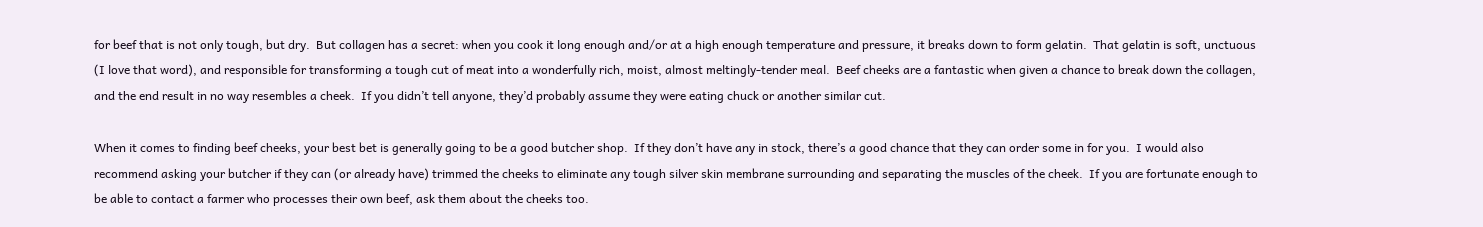for beef that is not only tough, but dry.  But collagen has a secret: when you cook it long enough and/or at a high enough temperature and pressure, it breaks down to form gelatin.  That gelatin is soft, unctuous (I love that word), and responsible for transforming a tough cut of meat into a wonderfully rich, moist, almost meltingly-tender meal.  Beef cheeks are a fantastic when given a chance to break down the collagen, and the end result in no way resembles a cheek.  If you didn’t tell anyone, they’d probably assume they were eating chuck or another similar cut.

When it comes to finding beef cheeks, your best bet is generally going to be a good butcher shop.  If they don’t have any in stock, there’s a good chance that they can order some in for you.  I would also recommend asking your butcher if they can (or already have) trimmed the cheeks to eliminate any tough silver skin membrane surrounding and separating the muscles of the cheek.  If you are fortunate enough to be able to contact a farmer who processes their own beef, ask them about the cheeks too.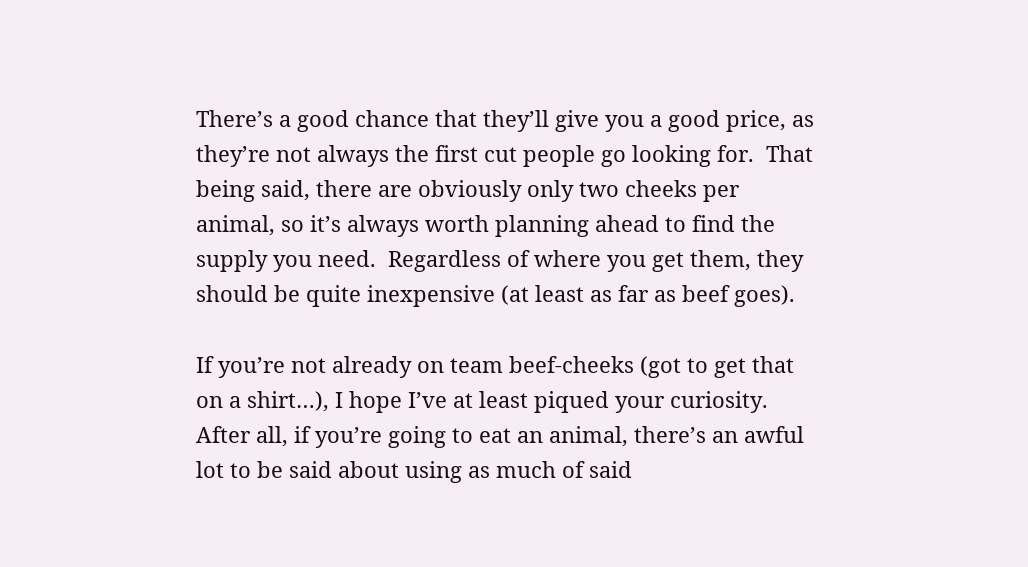There’s a good chance that they’ll give you a good price, as they’re not always the first cut people go looking for.  That being said, there are obviously only two cheeks per animal, so it’s always worth planning ahead to find the supply you need.  Regardless of where you get them, they should be quite inexpensive (at least as far as beef goes).

If you’re not already on team beef-cheeks (got to get that on a shirt…), I hope I’ve at least piqued your curiosity.  After all, if you’re going to eat an animal, there’s an awful lot to be said about using as much of said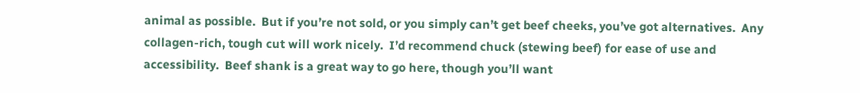animal as possible.  But if you’re not sold, or you simply can’t get beef cheeks, you’ve got alternatives.  Any collagen-rich, tough cut will work nicely.  I’d recommend chuck (stewing beef) for ease of use and accessibility.  Beef shank is a great way to go here, though you’ll want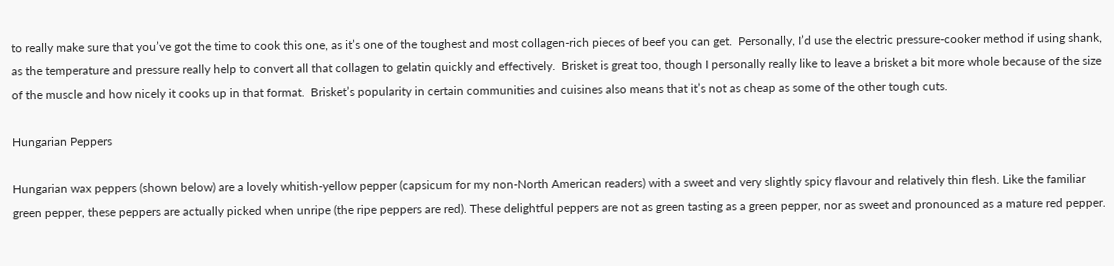to really make sure that you’ve got the time to cook this one, as it’s one of the toughest and most collagen-rich pieces of beef you can get.  Personally, I’d use the electric pressure-cooker method if using shank, as the temperature and pressure really help to convert all that collagen to gelatin quickly and effectively.  Brisket is great too, though I personally really like to leave a brisket a bit more whole because of the size of the muscle and how nicely it cooks up in that format.  Brisket’s popularity in certain communities and cuisines also means that it’s not as cheap as some of the other tough cuts.

Hungarian Peppers

Hungarian wax peppers (shown below) are a lovely whitish-yellow pepper (capsicum for my non-North American readers) with a sweet and very slightly spicy flavour and relatively thin flesh. Like the familiar green pepper, these peppers are actually picked when unripe (the ripe peppers are red). These delightful peppers are not as green tasting as a green pepper, nor as sweet and pronounced as a mature red pepper.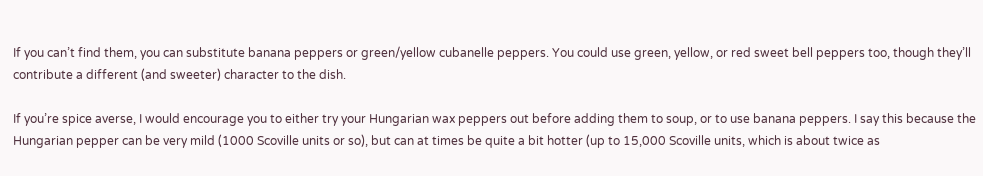If you can’t find them, you can substitute banana peppers or green/yellow cubanelle peppers. You could use green, yellow, or red sweet bell peppers too, though they’ll contribute a different (and sweeter) character to the dish.

If you’re spice averse, I would encourage you to either try your Hungarian wax peppers out before adding them to soup, or to use banana peppers. I say this because the Hungarian pepper can be very mild (1000 Scoville units or so), but can at times be quite a bit hotter (up to 15,000 Scoville units, which is about twice as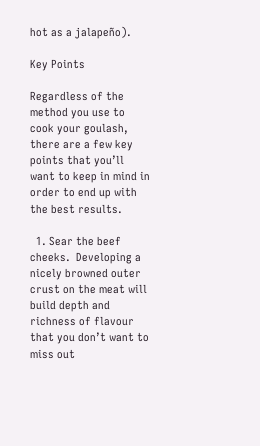hot as a jalapeño).

Key Points

Regardless of the method you use to cook your goulash, there are a few key points that you’ll want to keep in mind in order to end up with the best results.

  1. Sear the beef cheeks.  Developing a nicely browned outer crust on the meat will build depth and richness of flavour that you don’t want to miss out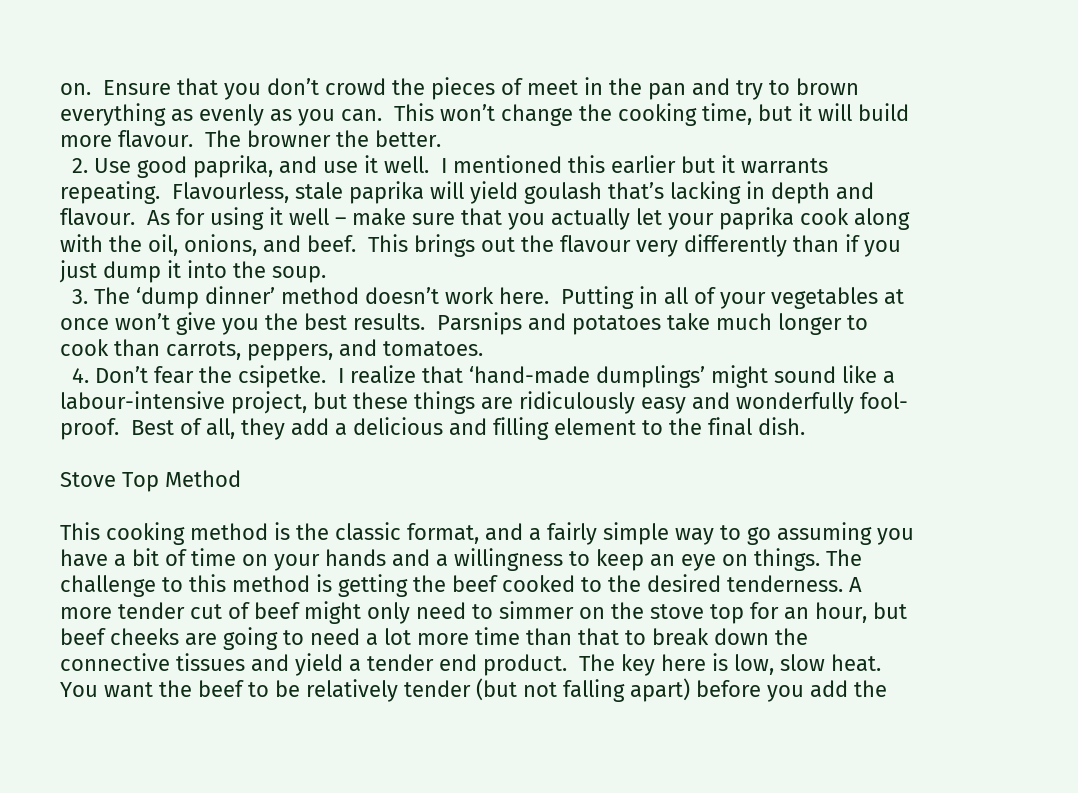on.  Ensure that you don’t crowd the pieces of meet in the pan and try to brown everything as evenly as you can.  This won’t change the cooking time, but it will build more flavour.  The browner the better.
  2. Use good paprika, and use it well.  I mentioned this earlier but it warrants repeating.  Flavourless, stale paprika will yield goulash that’s lacking in depth and flavour.  As for using it well – make sure that you actually let your paprika cook along with the oil, onions, and beef.  This brings out the flavour very differently than if you just dump it into the soup.
  3. The ‘dump dinner’ method doesn’t work here.  Putting in all of your vegetables at once won’t give you the best results.  Parsnips and potatoes take much longer to cook than carrots, peppers, and tomatoes.
  4. Don’t fear the csipetke.  I realize that ‘hand-made dumplings’ might sound like a labour-intensive project, but these things are ridiculously easy and wonderfully fool-proof.  Best of all, they add a delicious and filling element to the final dish.

Stove Top Method

This cooking method is the classic format, and a fairly simple way to go assuming you have a bit of time on your hands and a willingness to keep an eye on things. The challenge to this method is getting the beef cooked to the desired tenderness. A more tender cut of beef might only need to simmer on the stove top for an hour, but beef cheeks are going to need a lot more time than that to break down the connective tissues and yield a tender end product.  The key here is low, slow heat.  You want the beef to be relatively tender (but not falling apart) before you add the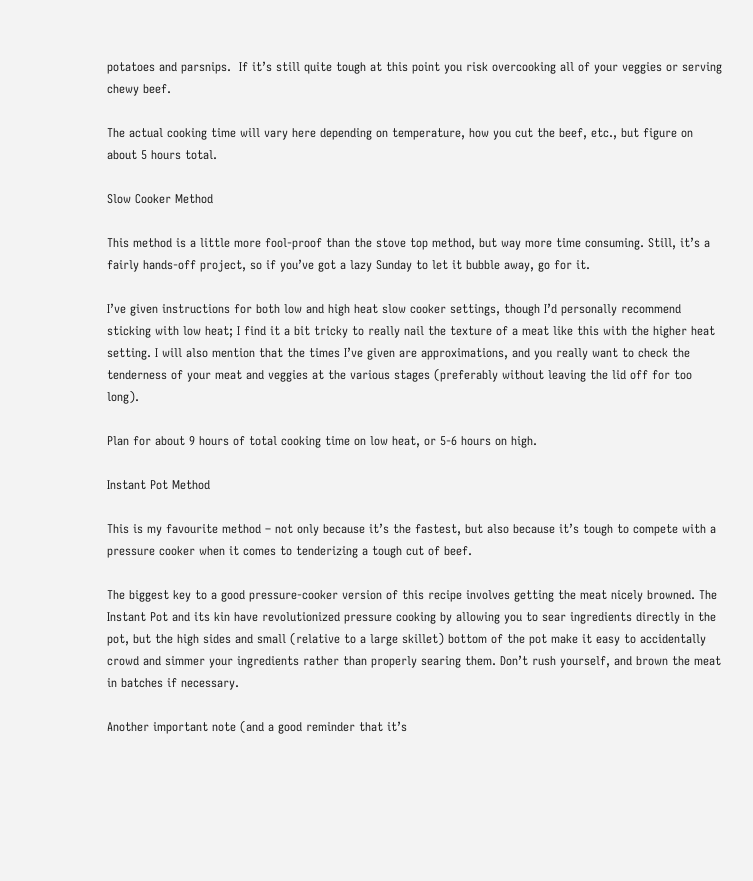potatoes and parsnips.  If it’s still quite tough at this point you risk overcooking all of your veggies or serving chewy beef.

The actual cooking time will vary here depending on temperature, how you cut the beef, etc., but figure on about 5 hours total.

Slow Cooker Method

This method is a little more fool-proof than the stove top method, but way more time consuming. Still, it’s a fairly hands-off project, so if you’ve got a lazy Sunday to let it bubble away, go for it.

I’ve given instructions for both low and high heat slow cooker settings, though I’d personally recommend sticking with low heat; I find it a bit tricky to really nail the texture of a meat like this with the higher heat setting. I will also mention that the times I’ve given are approximations, and you really want to check the tenderness of your meat and veggies at the various stages (preferably without leaving the lid off for too long).

Plan for about 9 hours of total cooking time on low heat, or 5-6 hours on high.

Instant Pot Method

This is my favourite method – not only because it’s the fastest, but also because it’s tough to compete with a pressure cooker when it comes to tenderizing a tough cut of beef.

The biggest key to a good pressure-cooker version of this recipe involves getting the meat nicely browned. The Instant Pot and its kin have revolutionized pressure cooking by allowing you to sear ingredients directly in the pot, but the high sides and small (relative to a large skillet) bottom of the pot make it easy to accidentally crowd and simmer your ingredients rather than properly searing them. Don’t rush yourself, and brown the meat in batches if necessary.

Another important note (and a good reminder that it’s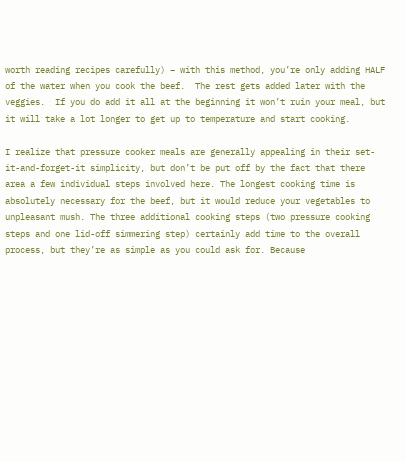worth reading recipes carefully) – with this method, you’re only adding HALF of the water when you cook the beef.  The rest gets added later with the veggies.  If you do add it all at the beginning it won’t ruin your meal, but it will take a lot longer to get up to temperature and start cooking.

I realize that pressure cooker meals are generally appealing in their set-it-and-forget-it simplicity, but don’t be put off by the fact that there area a few individual steps involved here. The longest cooking time is absolutely necessary for the beef, but it would reduce your vegetables to unpleasant mush. The three additional cooking steps (two pressure cooking steps and one lid-off simmering step) certainly add time to the overall process, but they’re as simple as you could ask for. Because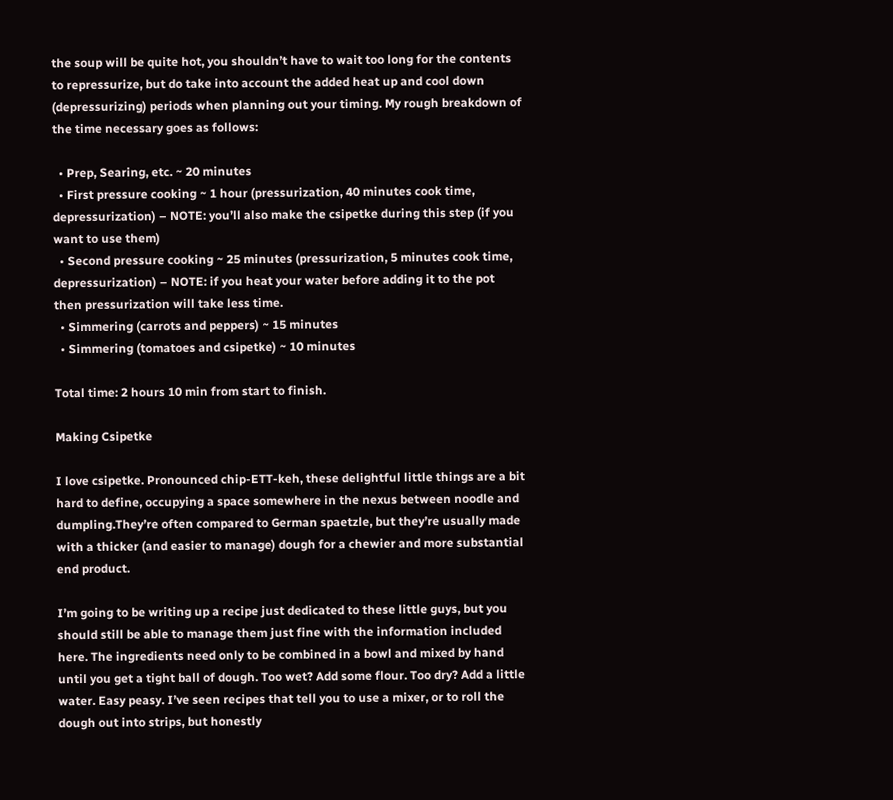the soup will be quite hot, you shouldn’t have to wait too long for the contents to repressurize, but do take into account the added heat up and cool down (depressurizing) periods when planning out your timing. My rough breakdown of the time necessary goes as follows:

  • Prep, Searing, etc. ~ 20 minutes
  • First pressure cooking ~ 1 hour (pressurization, 40 minutes cook time, depressurization) – NOTE: you’ll also make the csipetke during this step (if you want to use them)
  • Second pressure cooking ~ 25 minutes (pressurization, 5 minutes cook time, depressurization) – NOTE: if you heat your water before adding it to the pot then pressurization will take less time.
  • Simmering (carrots and peppers) ~ 15 minutes
  • Simmering (tomatoes and csipetke) ~ 10 minutes

Total time: 2 hours 10 min from start to finish.

Making Csipetke

I love csipetke. Pronounced chip-ETT-keh, these delightful little things are a bit hard to define, occupying a space somewhere in the nexus between noodle and dumpling.They’re often compared to German spaetzle, but they’re usually made with a thicker (and easier to manage) dough for a chewier and more substantial end product.

I’m going to be writing up a recipe just dedicated to these little guys, but you should still be able to manage them just fine with the information included here. The ingredients need only to be combined in a bowl and mixed by hand until you get a tight ball of dough. Too wet? Add some flour. Too dry? Add a little water. Easy peasy. I’ve seen recipes that tell you to use a mixer, or to roll the dough out into strips, but honestly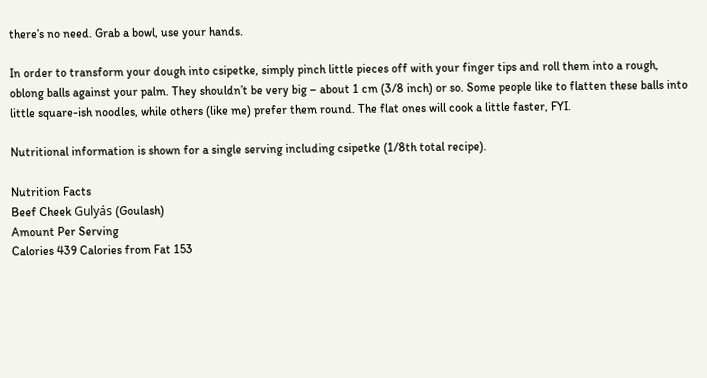there’s no need. Grab a bowl, use your hands.

In order to transform your dough into csipetke, simply pinch little pieces off with your finger tips and roll them into a rough, oblong balls against your palm. They shouldn’t be very big – about 1 cm (3/8 inch) or so. Some people like to flatten these balls into little square-ish noodles, while others (like me) prefer them round. The flat ones will cook a little faster, FYI.

Nutritional information is shown for a single serving including csipetke (1/8th total recipe).

Nutrition Facts
Beef Cheek Gulyás (Goulash)
Amount Per Serving
Calories 439 Calories from Fat 153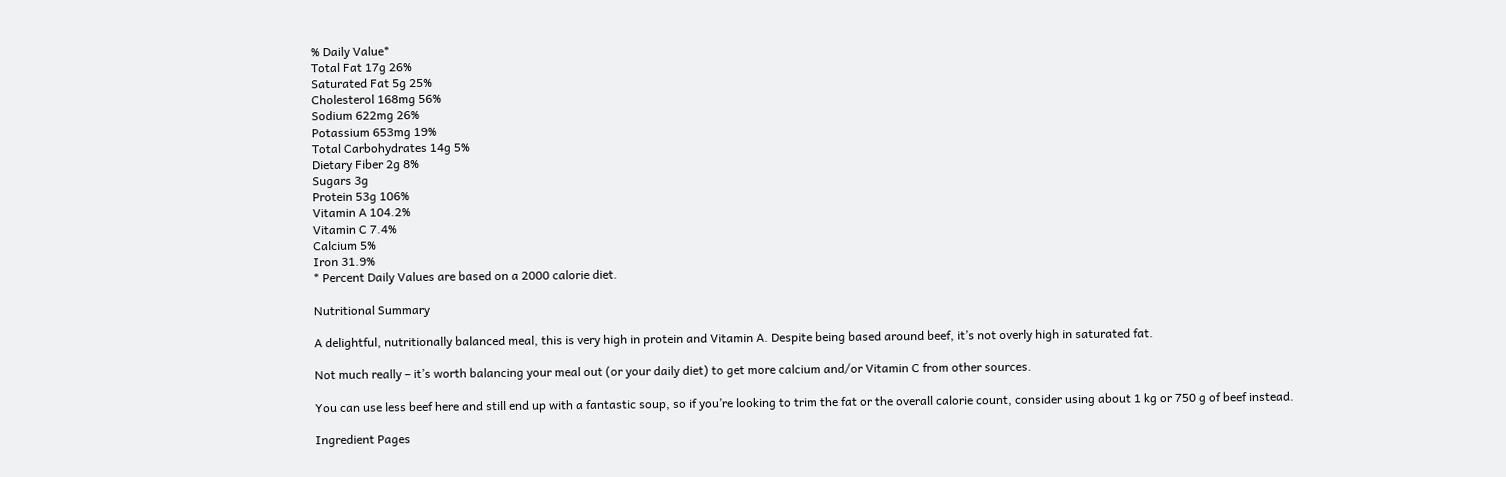% Daily Value*
Total Fat 17g 26%
Saturated Fat 5g 25%
Cholesterol 168mg 56%
Sodium 622mg 26%
Potassium 653mg 19%
Total Carbohydrates 14g 5%
Dietary Fiber 2g 8%
Sugars 3g
Protein 53g 106%
Vitamin A 104.2%
Vitamin C 7.4%
Calcium 5%
Iron 31.9%
* Percent Daily Values are based on a 2000 calorie diet.

Nutritional Summary

A delightful, nutritionally balanced meal, this is very high in protein and Vitamin A. Despite being based around beef, it’s not overly high in saturated fat.

Not much really – it’s worth balancing your meal out (or your daily diet) to get more calcium and/or Vitamin C from other sources.

You can use less beef here and still end up with a fantastic soup, so if you’re looking to trim the fat or the overall calorie count, consider using about 1 kg or 750 g of beef instead.

Ingredient Pages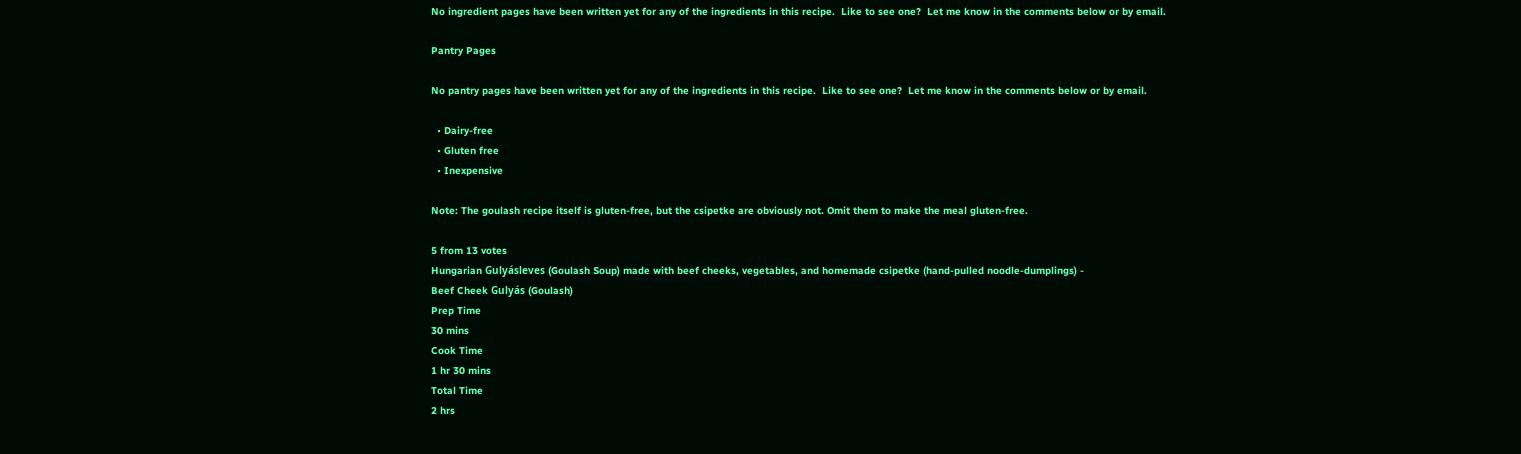No ingredient pages have been written yet for any of the ingredients in this recipe.  Like to see one?  Let me know in the comments below or by email.

Pantry Pages

No pantry pages have been written yet for any of the ingredients in this recipe.  Like to see one?  Let me know in the comments below or by email.

  • Dairy-free
  • Gluten free
  • Inexpensive

Note: The goulash recipe itself is gluten-free, but the csipetke are obviously not. Omit them to make the meal gluten-free.

5 from 13 votes
Hungarian Gulyásleves (Goulash Soup) made with beef cheeks, vegetables, and homemade csipetke (hand-pulled noodle-dumplings) -
Beef Cheek Gulyás (Goulash)
Prep Time
30 mins
Cook Time
1 hr 30 mins
Total Time
2 hrs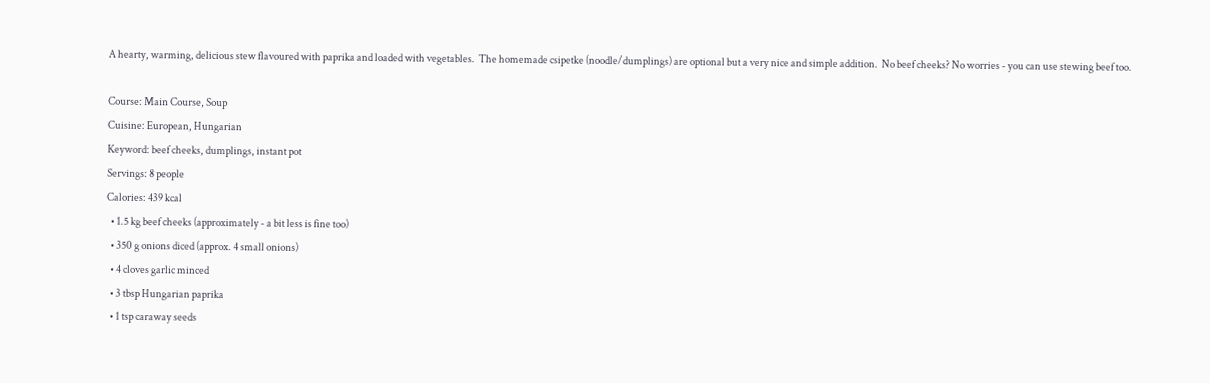A hearty, warming, delicious stew flavoured with paprika and loaded with vegetables.  The homemade csipetke (noodle/dumplings) are optional but a very nice and simple addition.  No beef cheeks? No worries - you can use stewing beef too.

Course: Main Course, Soup
Cuisine: European, Hungarian
Keyword: beef cheeks, dumplings, instant pot
Servings: 8 people
Calories: 439 kcal
  • 1.5 kg beef cheeks (approximately - a bit less is fine too)
  • 350 g onions diced (approx. 4 small onions)
  • 4 cloves garlic minced
  • 3 tbsp Hungarian paprika
  • 1 tsp caraway seeds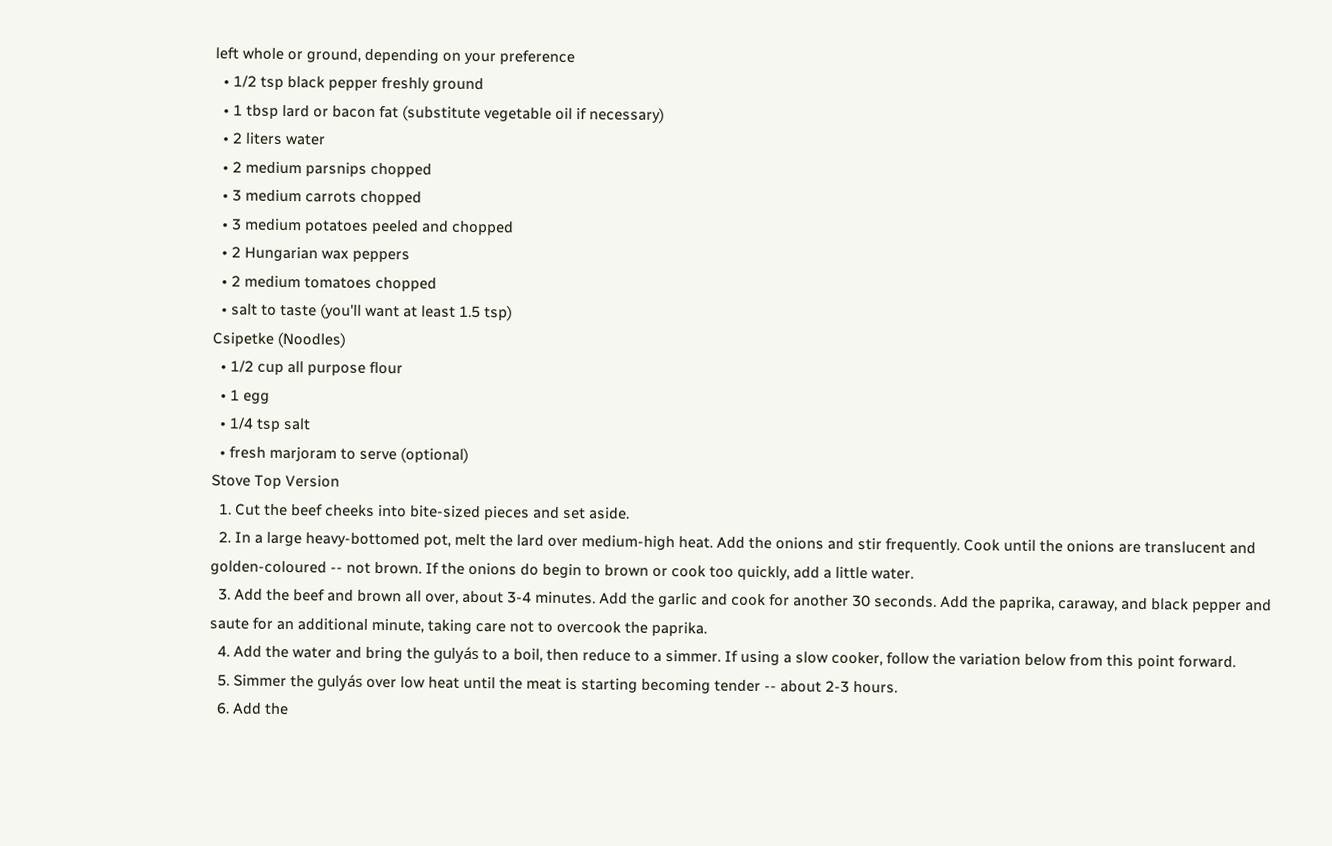left whole or ground, depending on your preference
  • 1/2 tsp black pepper freshly ground
  • 1 tbsp lard or bacon fat (substitute vegetable oil if necessary)
  • 2 liters water
  • 2 medium parsnips chopped
  • 3 medium carrots chopped
  • 3 medium potatoes peeled and chopped
  • 2 Hungarian wax peppers
  • 2 medium tomatoes chopped
  • salt to taste (you'll want at least 1.5 tsp)
Csipetke (Noodles)
  • 1/2 cup all purpose flour
  • 1 egg
  • 1/4 tsp salt
  • fresh marjoram to serve (optional)
Stove Top Version
  1. Cut the beef cheeks into bite-sized pieces and set aside.
  2. In a large heavy-bottomed pot, melt the lard over medium-high heat. Add the onions and stir frequently. Cook until the onions are translucent and golden-coloured -- not brown. If the onions do begin to brown or cook too quickly, add a little water.
  3. Add the beef and brown all over, about 3-4 minutes. Add the garlic and cook for another 30 seconds. Add the paprika, caraway, and black pepper and saute for an additional minute, taking care not to overcook the paprika.
  4. Add the water and bring the gulyás to a boil, then reduce to a simmer. If using a slow cooker, follow the variation below from this point forward.
  5. Simmer the gulyás over low heat until the meat is starting becoming tender -- about 2-3 hours.
  6. Add the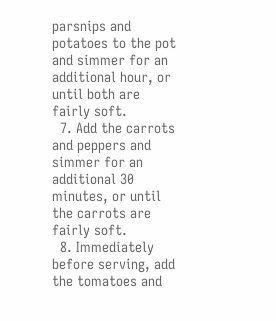parsnips and potatoes to the pot and simmer for an additional hour, or until both are fairly soft.
  7. Add the carrots and peppers and simmer for an additional 30 minutes, or until the carrots are fairly soft.
  8. Immediately before serving, add the tomatoes and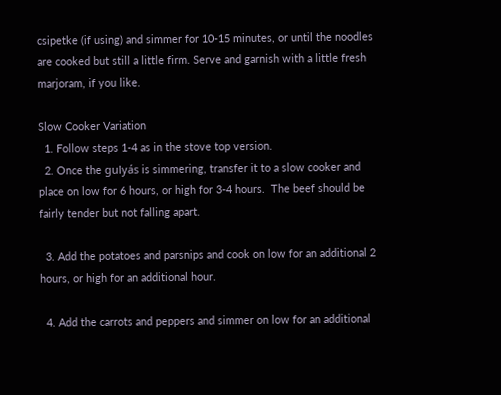csipetke (if using) and simmer for 10-15 minutes, or until the noodles are cooked but still a little firm. Serve and garnish with a little fresh marjoram, if you like.

Slow Cooker Variation
  1. Follow steps 1-4 as in the stove top version.
  2. Once the gulyás is simmering, transfer it to a slow cooker and place on low for 6 hours, or high for 3-4 hours.  The beef should be fairly tender but not falling apart.

  3. Add the potatoes and parsnips and cook on low for an additional 2 hours, or high for an additional hour.

  4. Add the carrots and peppers and simmer on low for an additional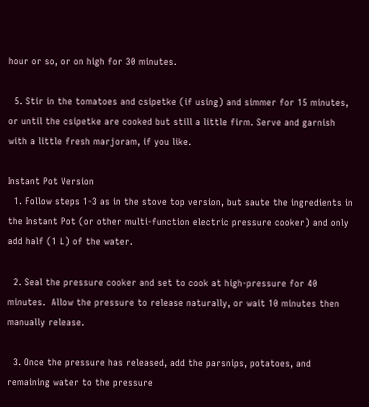hour or so, or on high for 30 minutes.

  5. Stir in the tomatoes and csipetke (if using) and simmer for 15 minutes, or until the csipetke are cooked but still a little firm. Serve and garnish with a little fresh marjoram, if you like.

Instant Pot Version
  1. Follow steps 1-3 as in the stove top version, but saute the ingredients in the Instant Pot (or other multi-function electric pressure cooker) and only add half (1 L) of the water.

  2. Seal the pressure cooker and set to cook at high-pressure for 40 minutes.  Allow the pressure to release naturally, or wait 10 minutes then manually release.

  3. Once the pressure has released, add the parsnips, potatoes, and remaining water to the pressure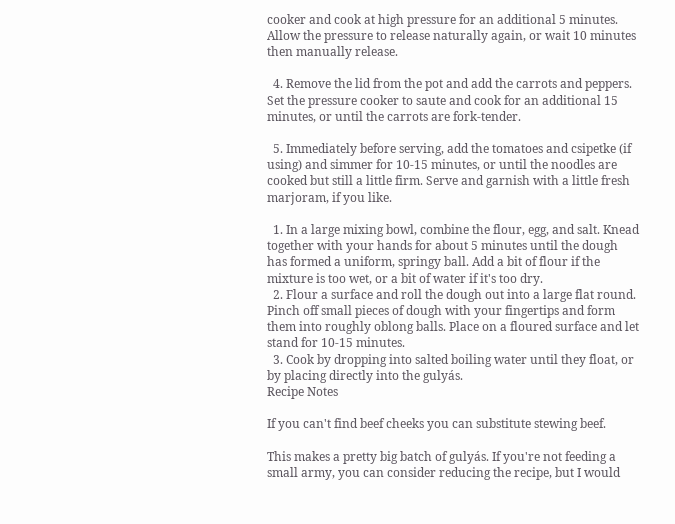cooker and cook at high pressure for an additional 5 minutes.  Allow the pressure to release naturally again, or wait 10 minutes then manually release.

  4. Remove the lid from the pot and add the carrots and peppers.  Set the pressure cooker to saute and cook for an additional 15 minutes, or until the carrots are fork-tender.

  5. Immediately before serving, add the tomatoes and csipetke (if using) and simmer for 10-15 minutes, or until the noodles are cooked but still a little firm. Serve and garnish with a little fresh marjoram, if you like.

  1. In a large mixing bowl, combine the flour, egg, and salt. Knead together with your hands for about 5 minutes until the dough has formed a uniform, springy ball. Add a bit of flour if the mixture is too wet, or a bit of water if it's too dry.
  2. Flour a surface and roll the dough out into a large flat round. Pinch off small pieces of dough with your fingertips and form them into roughly oblong balls. Place on a floured surface and let stand for 10-15 minutes.
  3. Cook by dropping into salted boiling water until they float, or by placing directly into the gulyás.
Recipe Notes

If you can't find beef cheeks you can substitute stewing beef.

This makes a pretty big batch of gulyás. If you're not feeding a small army, you can consider reducing the recipe, but I would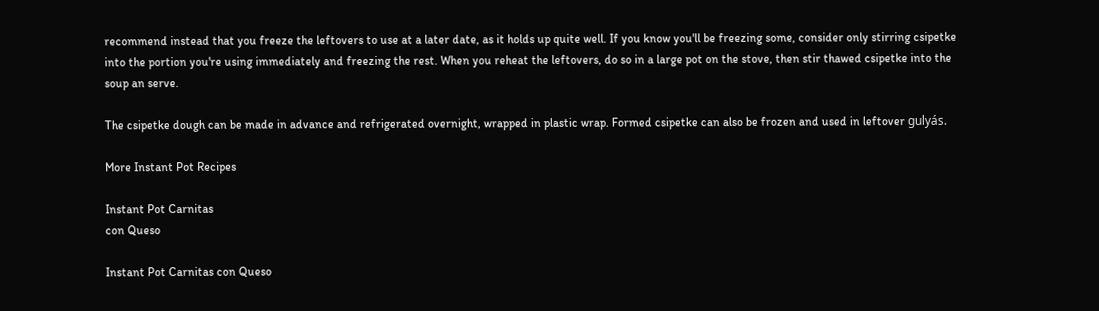recommend instead that you freeze the leftovers to use at a later date, as it holds up quite well. If you know you'll be freezing some, consider only stirring csipetke into the portion you're using immediately and freezing the rest. When you reheat the leftovers, do so in a large pot on the stove, then stir thawed csipetke into the soup an serve.

The csipetke dough can be made in advance and refrigerated overnight, wrapped in plastic wrap. Formed csipetke can also be frozen and used in leftover gulyás.

More Instant Pot Recipes

Instant Pot Carnitas
con Queso

Instant Pot Carnitas con Queso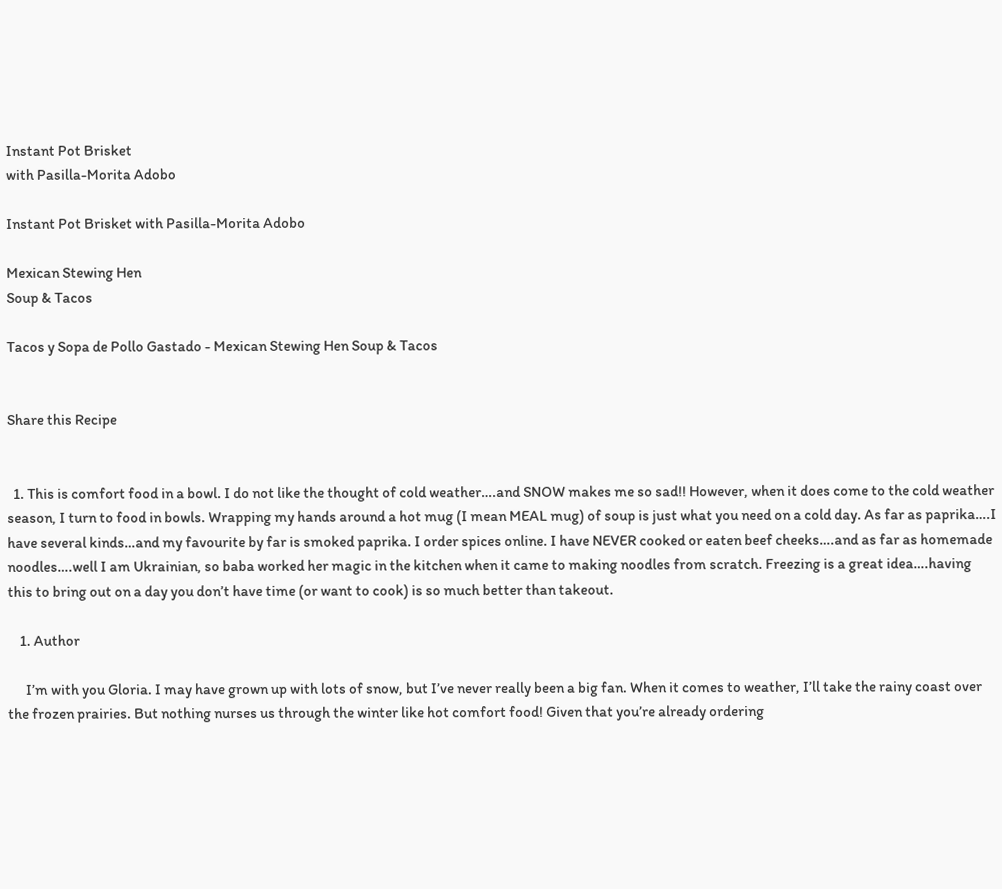Instant Pot Brisket
with Pasilla-Morita Adobo

Instant Pot Brisket with Pasilla-Morita Adobo

Mexican Stewing Hen
Soup & Tacos

Tacos y Sopa de Pollo Gastado - Mexican Stewing Hen Soup & Tacos


Share this Recipe


  1. This is comfort food in a bowl. I do not like the thought of cold weather….and SNOW makes me so sad!! However, when it does come to the cold weather season, I turn to food in bowls. Wrapping my hands around a hot mug (I mean MEAL mug) of soup is just what you need on a cold day. As far as paprika….I have several kinds…and my favourite by far is smoked paprika. I order spices online. I have NEVER cooked or eaten beef cheeks….and as far as homemade noodles….well I am Ukrainian, so baba worked her magic in the kitchen when it came to making noodles from scratch. Freezing is a great idea….having this to bring out on a day you don’t have time (or want to cook) is so much better than takeout.

    1. Author

      I’m with you Gloria. I may have grown up with lots of snow, but I’ve never really been a big fan. When it comes to weather, I’ll take the rainy coast over the frozen prairies. But nothing nurses us through the winter like hot comfort food! Given that you’re already ordering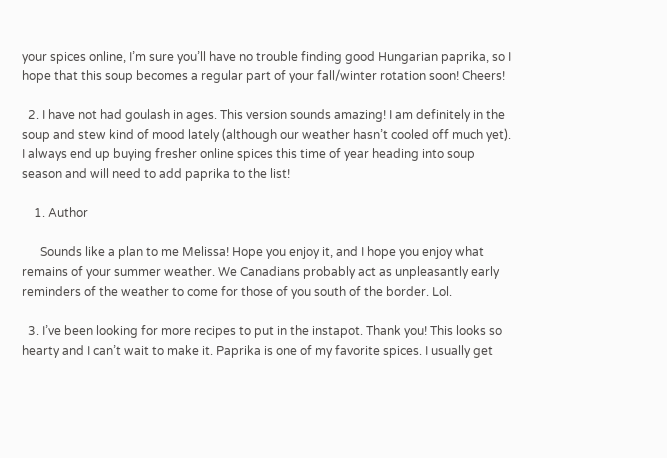your spices online, I’m sure you’ll have no trouble finding good Hungarian paprika, so I hope that this soup becomes a regular part of your fall/winter rotation soon! Cheers!

  2. I have not had goulash in ages. This version sounds amazing! I am definitely in the soup and stew kind of mood lately (although our weather hasn’t cooled off much yet). I always end up buying fresher online spices this time of year heading into soup season and will need to add paprika to the list!

    1. Author

      Sounds like a plan to me Melissa! Hope you enjoy it, and I hope you enjoy what remains of your summer weather. We Canadians probably act as unpleasantly early reminders of the weather to come for those of you south of the border. Lol.

  3. I’ve been looking for more recipes to put in the instapot. Thank you! This looks so hearty and I can’t wait to make it. Paprika is one of my favorite spices. I usually get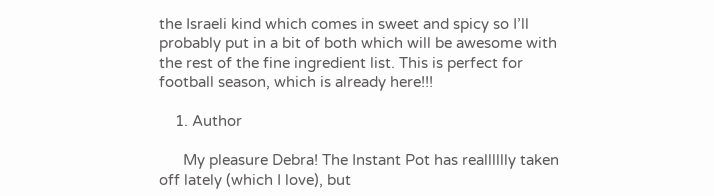the Israeli kind which comes in sweet and spicy so I’ll probably put in a bit of both which will be awesome with the rest of the fine ingredient list. This is perfect for football season, which is already here!!!

    1. Author

      My pleasure Debra! The Instant Pot has realllllly taken off lately (which I love), but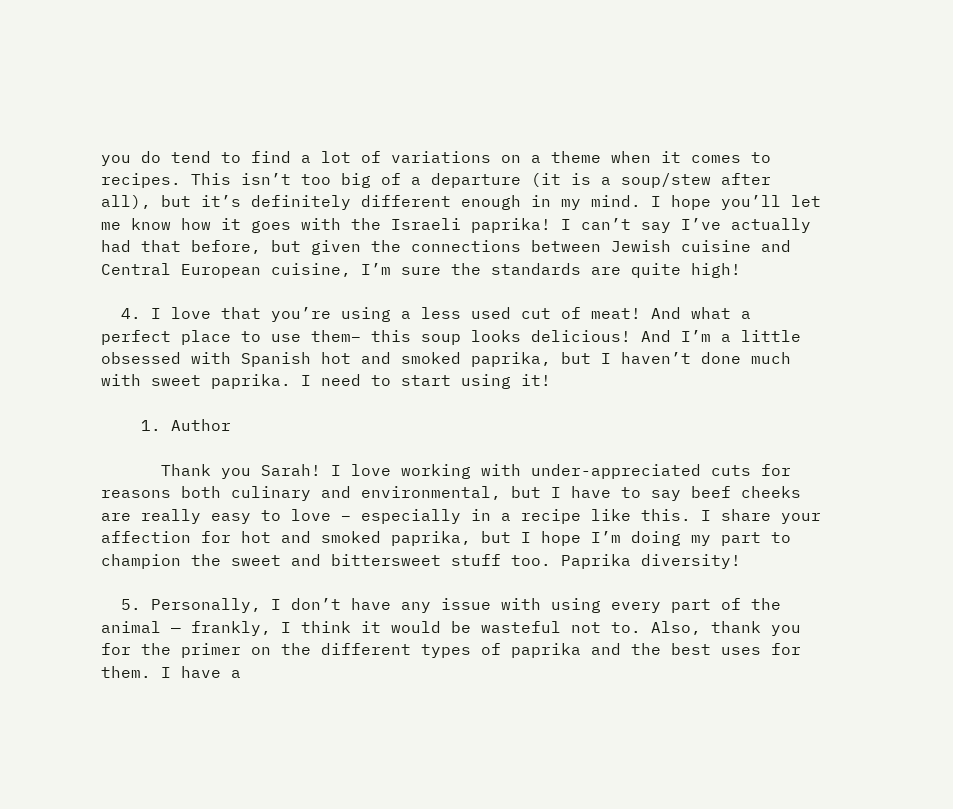you do tend to find a lot of variations on a theme when it comes to recipes. This isn’t too big of a departure (it is a soup/stew after all), but it’s definitely different enough in my mind. I hope you’ll let me know how it goes with the Israeli paprika! I can’t say I’ve actually had that before, but given the connections between Jewish cuisine and Central European cuisine, I’m sure the standards are quite high!

  4. I love that you’re using a less used cut of meat! And what a perfect place to use them– this soup looks delicious! And I’m a little obsessed with Spanish hot and smoked paprika, but I haven’t done much with sweet paprika. I need to start using it!

    1. Author

      Thank you Sarah! I love working with under-appreciated cuts for reasons both culinary and environmental, but I have to say beef cheeks are really easy to love – especially in a recipe like this. I share your affection for hot and smoked paprika, but I hope I’m doing my part to champion the sweet and bittersweet stuff too. Paprika diversity!

  5. Personally, I don’t have any issue with using every part of the animal — frankly, I think it would be wasteful not to. Also, thank you for the primer on the different types of paprika and the best uses for them. I have a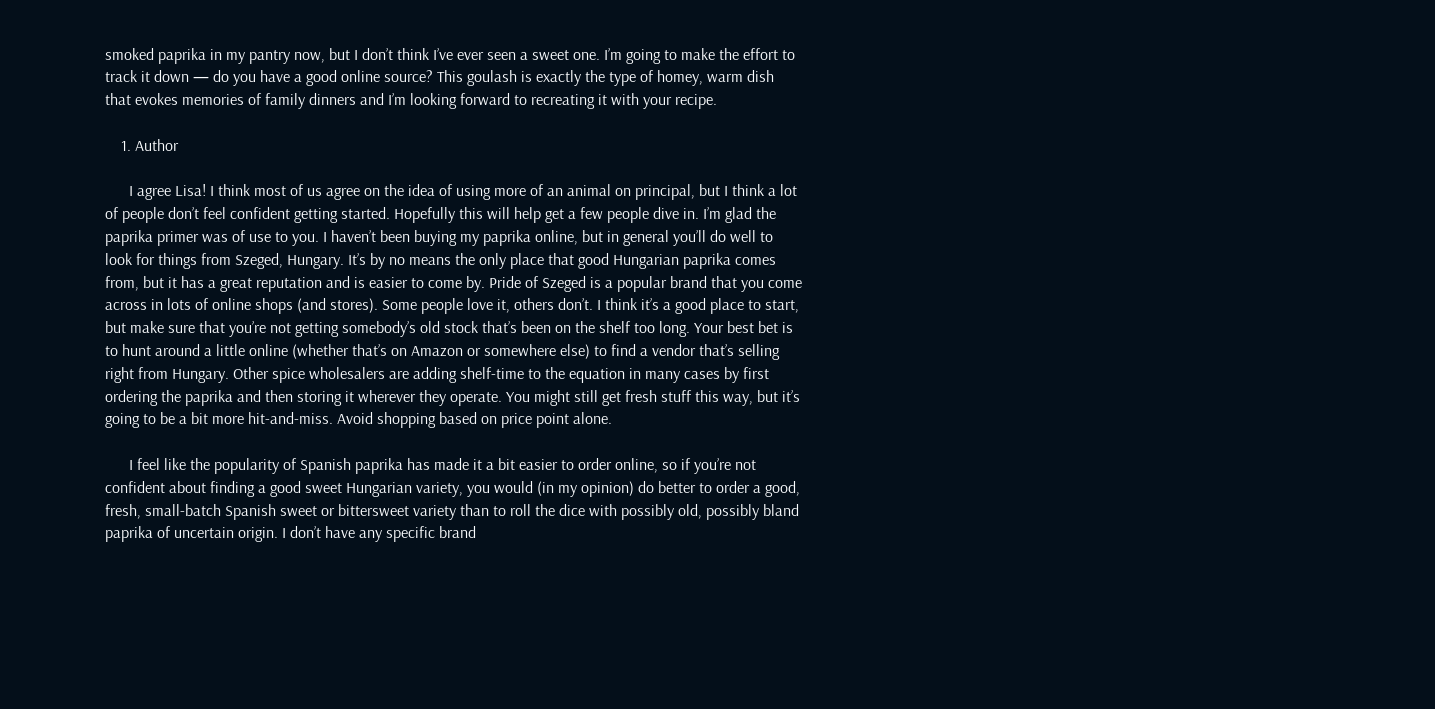smoked paprika in my pantry now, but I don’t think I’ve ever seen a sweet one. I’m going to make the effort to track it down — do you have a good online source? This goulash is exactly the type of homey, warm dish that evokes memories of family dinners and I’m looking forward to recreating it with your recipe.

    1. Author

      I agree Lisa! I think most of us agree on the idea of using more of an animal on principal, but I think a lot of people don’t feel confident getting started. Hopefully this will help get a few people dive in. I’m glad the paprika primer was of use to you. I haven’t been buying my paprika online, but in general you’ll do well to look for things from Szeged, Hungary. It’s by no means the only place that good Hungarian paprika comes from, but it has a great reputation and is easier to come by. Pride of Szeged is a popular brand that you come across in lots of online shops (and stores). Some people love it, others don’t. I think it’s a good place to start, but make sure that you’re not getting somebody’s old stock that’s been on the shelf too long. Your best bet is to hunt around a little online (whether that’s on Amazon or somewhere else) to find a vendor that’s selling right from Hungary. Other spice wholesalers are adding shelf-time to the equation in many cases by first ordering the paprika and then storing it wherever they operate. You might still get fresh stuff this way, but it’s going to be a bit more hit-and-miss. Avoid shopping based on price point alone.

      I feel like the popularity of Spanish paprika has made it a bit easier to order online, so if you’re not confident about finding a good sweet Hungarian variety, you would (in my opinion) do better to order a good, fresh, small-batch Spanish sweet or bittersweet variety than to roll the dice with possibly old, possibly bland paprika of uncertain origin. I don’t have any specific brand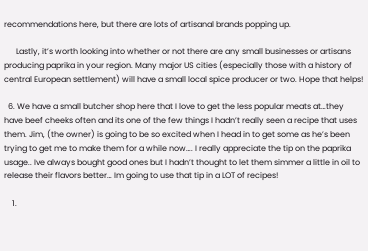recommendations here, but there are lots of artisanal brands popping up.

      Lastly, it’s worth looking into whether or not there are any small businesses or artisans producing paprika in your region. Many major US cities (especially those with a history of central European settlement) will have a small local spice producer or two. Hope that helps!

  6. We have a small butcher shop here that I love to get the less popular meats at…they have beef cheeks often and its one of the few things I hadn’t really seen a recipe that uses them. Jim, (the owner) is going to be so excited when I head in to get some as he’s been trying to get me to make them for a while now…. I really appreciate the tip on the paprika usage.. Ive always bought good ones but I hadn’t thought to let them simmer a little in oil to release their flavors better… Im going to use that tip in a LOT of recipes!

    1.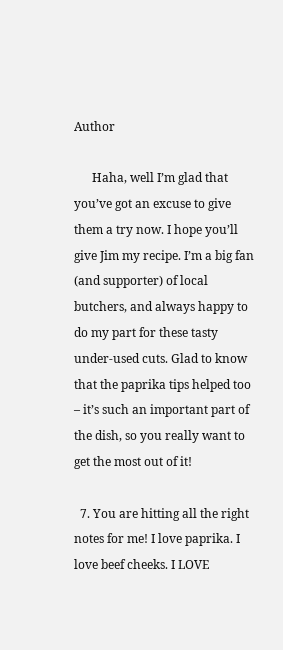Author

      Haha, well I’m glad that you’ve got an excuse to give them a try now. I hope you’ll give Jim my recipe. I’m a big fan (and supporter) of local butchers, and always happy to do my part for these tasty under-used cuts. Glad to know that the paprika tips helped too – it’s such an important part of the dish, so you really want to get the most out of it!

  7. You are hitting all the right notes for me! I love paprika. I love beef cheeks. I LOVE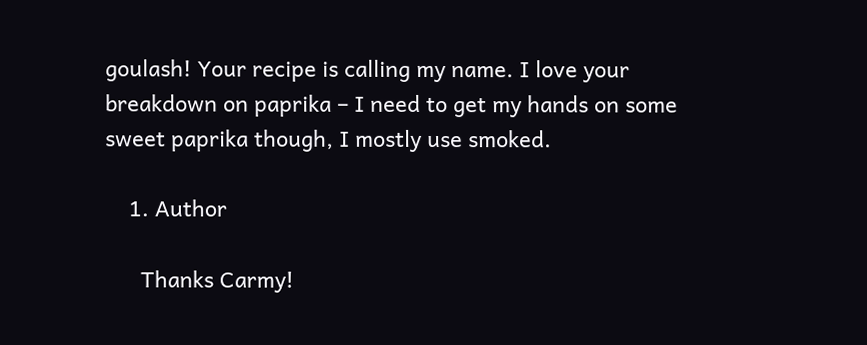goulash! Your recipe is calling my name. I love your breakdown on paprika – I need to get my hands on some sweet paprika though, I mostly use smoked.

    1. Author

      Thanks Carmy!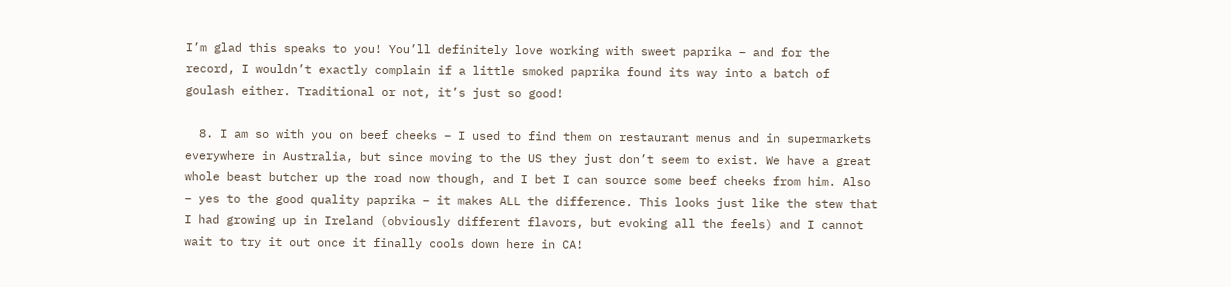I’m glad this speaks to you! You’ll definitely love working with sweet paprika – and for the record, I wouldn’t exactly complain if a little smoked paprika found its way into a batch of goulash either. Traditional or not, it’s just so good!

  8. I am so with you on beef cheeks – I used to find them on restaurant menus and in supermarkets everywhere in Australia, but since moving to the US they just don’t seem to exist. We have a great whole beast butcher up the road now though, and I bet I can source some beef cheeks from him. Also – yes to the good quality paprika – it makes ALL the difference. This looks just like the stew that I had growing up in Ireland (obviously different flavors, but evoking all the feels) and I cannot wait to try it out once it finally cools down here in CA!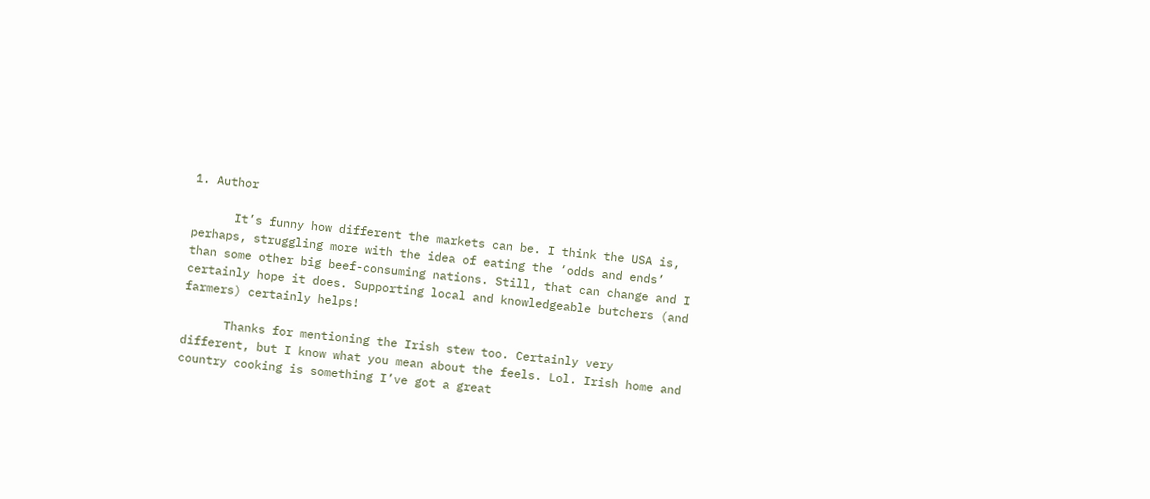1. Author

      It’s funny how different the markets can be. I think the USA is, perhaps, struggling more with the idea of eating the ‘odds and ends’ than some other big beef-consuming nations. Still, that can change and I certainly hope it does. Supporting local and knowledgeable butchers (and farmers) certainly helps!

      Thanks for mentioning the Irish stew too. Certainly very different, but I know what you mean about the feels. Lol. Irish home and country cooking is something I’ve got a great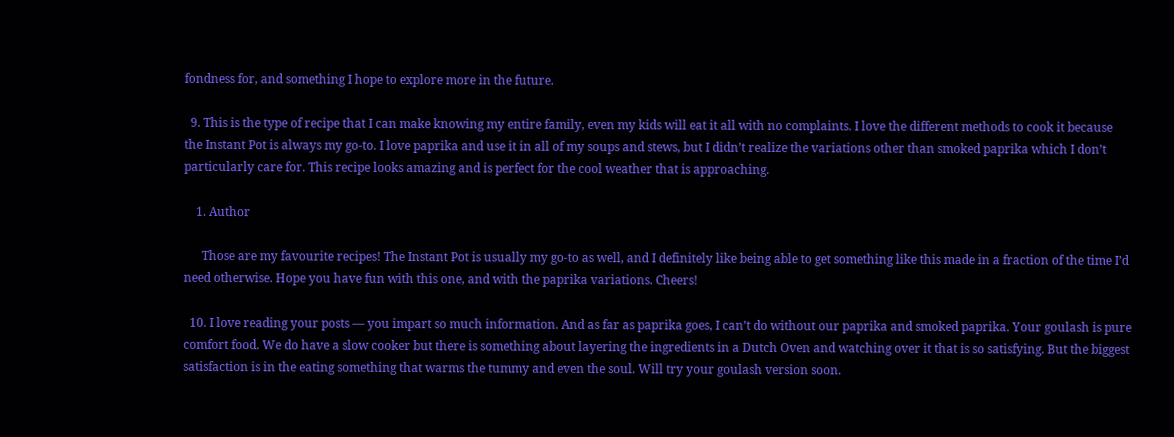fondness for, and something I hope to explore more in the future.

  9. This is the type of recipe that I can make knowing my entire family, even my kids will eat it all with no complaints. I love the different methods to cook it because the Instant Pot is always my go-to. I love paprika and use it in all of my soups and stews, but I didn’t realize the variations other than smoked paprika which I don’t particularly care for. This recipe looks amazing and is perfect for the cool weather that is approaching.

    1. Author

      Those are my favourite recipes! The Instant Pot is usually my go-to as well, and I definitely like being able to get something like this made in a fraction of the time I’d need otherwise. Hope you have fun with this one, and with the paprika variations. Cheers!

  10. I love reading your posts — you impart so much information. And as far as paprika goes, I can’t do without our paprika and smoked paprika. Your goulash is pure comfort food. We do have a slow cooker but there is something about layering the ingredients in a Dutch Oven and watching over it that is so satisfying. But the biggest satisfaction is in the eating something that warms the tummy and even the soul. Will try your goulash version soon.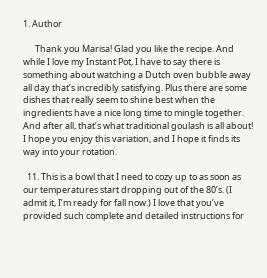1. Author

      Thank you Marisa! Glad you like the recipe. And while I love my Instant Pot, I have to say there is something about watching a Dutch oven bubble away all day that’s incredibly satisfying. Plus there are some dishes that really seem to shine best when the ingredients have a nice long time to mingle together. And after all, that’s what traditional goulash is all about! I hope you enjoy this variation, and I hope it finds its way into your rotation.

  11. This is a bowl that I need to cozy up to as soon as our temperatures start dropping out of the 80’s. (I admit it, I’m ready for fall now.) I love that you’ve provided such complete and detailed instructions for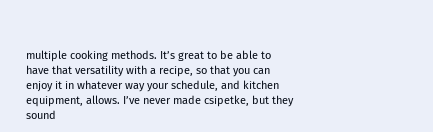multiple cooking methods. It’s great to be able to have that versatility with a recipe, so that you can enjoy it in whatever way your schedule, and kitchen equipment, allows. I’ve never made csipetke, but they sound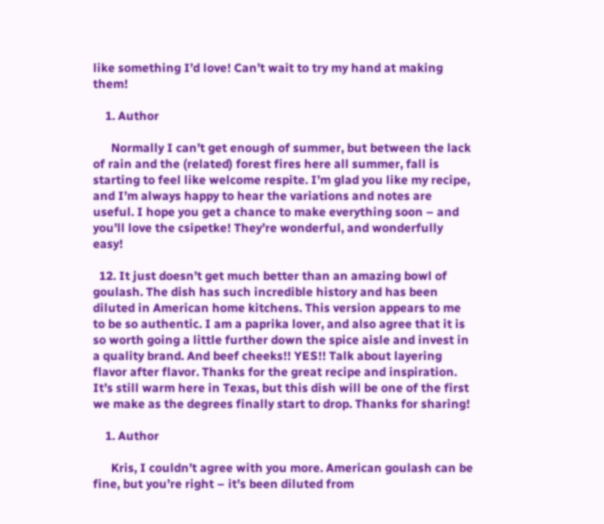like something I’d love! Can’t wait to try my hand at making them!

    1. Author

      Normally I can’t get enough of summer, but between the lack of rain and the (related) forest fires here all summer, fall is starting to feel like welcome respite. I’m glad you like my recipe, and I’m always happy to hear the variations and notes are useful. I hope you get a chance to make everything soon – and you’ll love the csipetke! They’re wonderful, and wonderfully easy!

  12. It just doesn’t get much better than an amazing bowl of goulash. The dish has such incredible history and has been diluted in American home kitchens. This version appears to me to be so authentic. I am a paprika lover, and also agree that it is so worth going a little further down the spice aisle and invest in a quality brand. And beef cheeks!! YES!! Talk about layering flavor after flavor. Thanks for the great recipe and inspiration. It’s still warm here in Texas, but this dish will be one of the first we make as the degrees finally start to drop. Thanks for sharing!

    1. Author

      Kris, I couldn’t agree with you more. American goulash can be fine, but you’re right – it’s been diluted from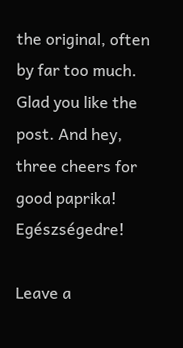the original, often by far too much. Glad you like the post. And hey, three cheers for good paprika! Egészségedre!

Leave a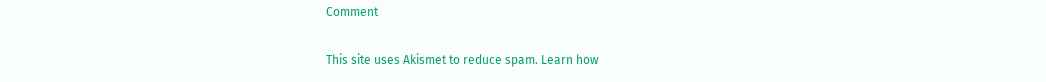Comment

This site uses Akismet to reduce spam. Learn how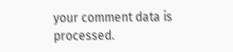your comment data is processed.